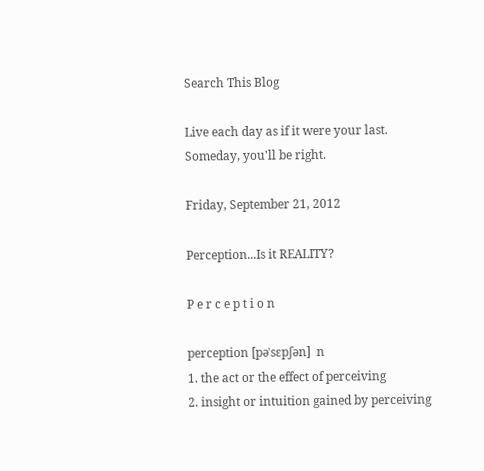Search This Blog

Live each day as if it were your last. Someday, you'll be right.

Friday, September 21, 2012

Perception...Is it REALITY?

P e r c e p t i o n

perception [pəˈsɛpʃən]  n
1. the act or the effect of perceiving
2. insight or intuition gained by perceiving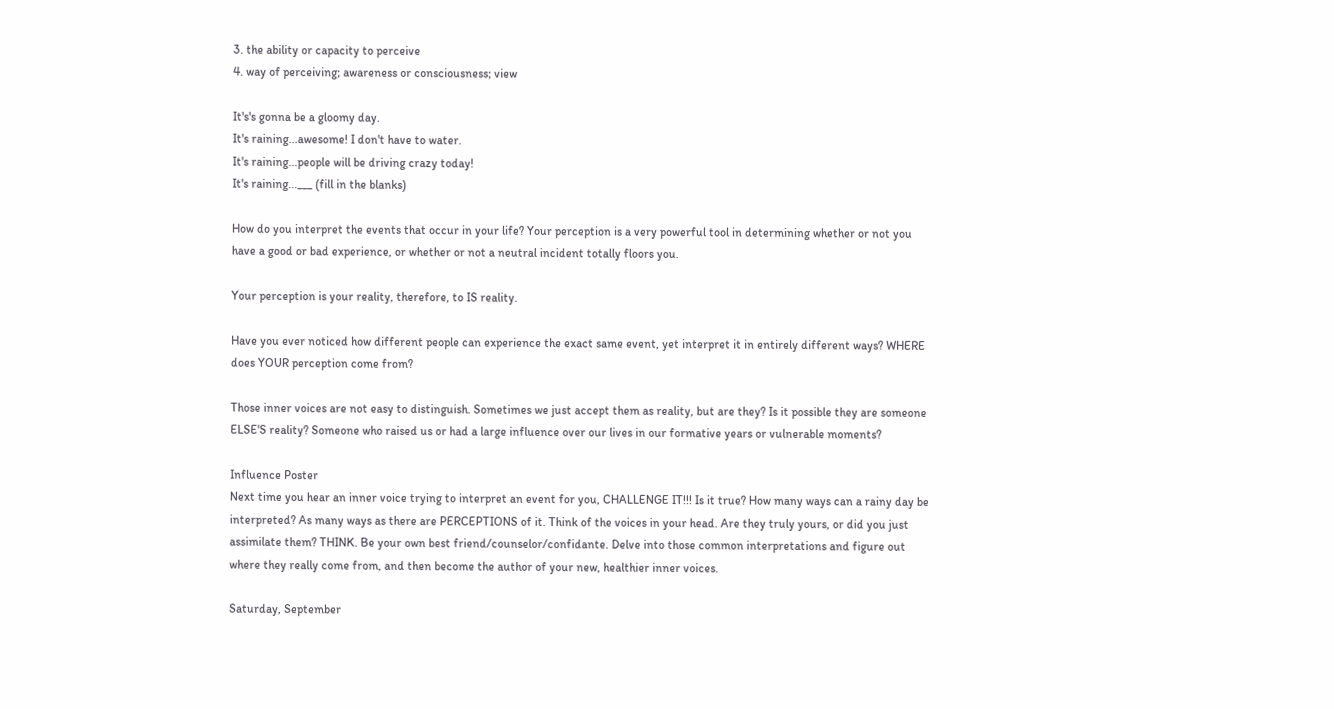3. the ability or capacity to perceive
4. way of perceiving; awareness or consciousness; view

It's's gonna be a gloomy day.
It's raining...awesome! I don't have to water.
It's raining...people will be driving crazy today!
It's raining...___ (fill in the blanks)

How do you interpret the events that occur in your life? Your perception is a very powerful tool in determining whether or not you have a good or bad experience, or whether or not a neutral incident totally floors you.

Your perception is your reality, therefore, to IS reality.

Have you ever noticed how different people can experience the exact same event, yet interpret it in entirely different ways? WHERE does YOUR perception come from?

Those inner voices are not easy to distinguish. Sometimes we just accept them as reality, but are they? Is it possible they are someone ELSE'S reality? Someone who raised us or had a large influence over our lives in our formative years or vulnerable moments?

Influence Poster
Next time you hear an inner voice trying to interpret an event for you, CHALLENGE IT!!! Is it true? How many ways can a rainy day be interpreted? As many ways as there are PERCEPTIONS of it. Think of the voices in your head. Are they truly yours, or did you just assimilate them? THINK. Be your own best friend/counselor/confidante. Delve into those common interpretations and figure out where they really come from, and then become the author of your new, healthier inner voices.

Saturday, September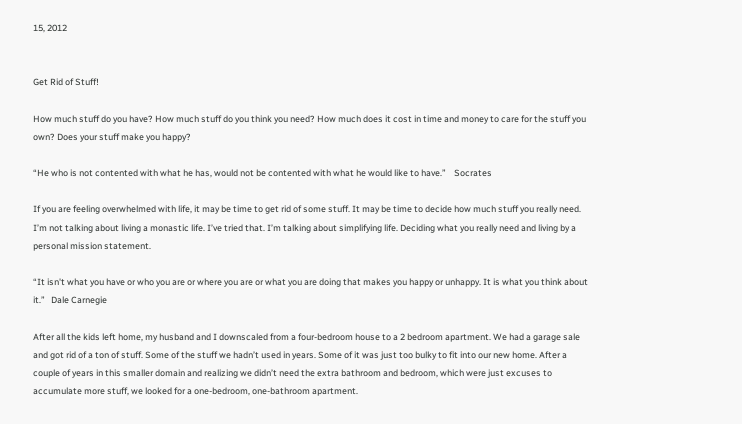15, 2012


Get Rid of Stuff!

How much stuff do you have? How much stuff do you think you need? How much does it cost in time and money to care for the stuff you own? Does your stuff make you happy?

“He who is not contented with what he has, would not be contented with what he would like to have.”    Socrates

If you are feeling overwhelmed with life, it may be time to get rid of some stuff. It may be time to decide how much stuff you really need. I’m not talking about living a monastic life. I’ve tried that. I’m talking about simplifying life. Deciding what you really need and living by a personal mission statement.

“It isn't what you have or who you are or where you are or what you are doing that makes you happy or unhappy. It is what you think about it.”   Dale Carnegie

After all the kids left home, my husband and I downscaled from a four-bedroom house to a 2 bedroom apartment. We had a garage sale and got rid of a ton of stuff. Some of the stuff we hadn’t used in years. Some of it was just too bulky to fit into our new home. After a couple of years in this smaller domain and realizing we didn’t need the extra bathroom and bedroom, which were just excuses to accumulate more stuff, we looked for a one-bedroom, one-bathroom apartment.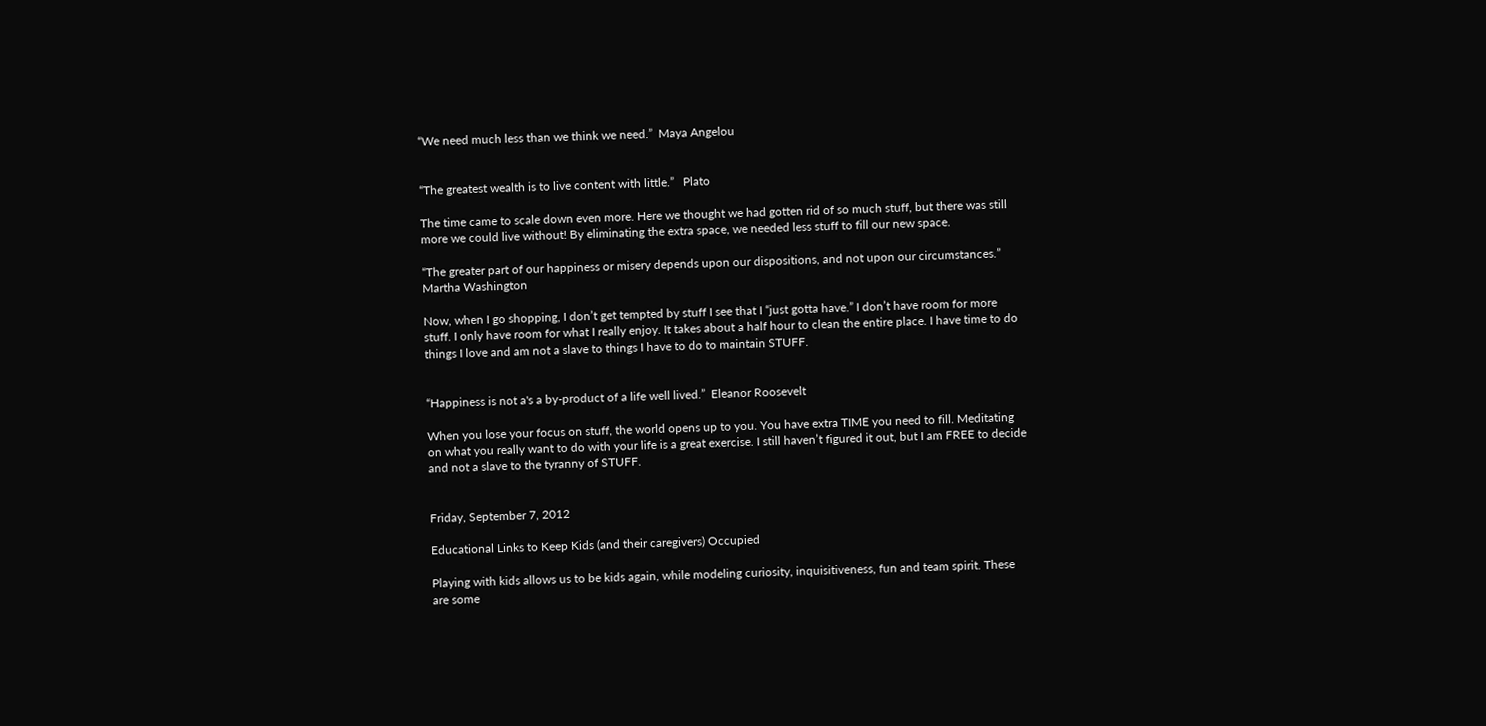“We need much less than we think we need.”  Maya Angelou


“The greatest wealth is to live content with little.”   Plato

The time came to scale down even more. Here we thought we had gotten rid of so much stuff, but there was still more we could live without! By eliminating the extra space, we needed less stuff to fill our new space.

“The greater part of our happiness or misery depends upon our dispositions, and not upon our circumstances.”  Martha Washington

Now, when I go shopping, I don’t get tempted by stuff I see that I “just gotta have.” I don’t have room for more stuff. I only have room for what I really enjoy. It takes about a half hour to clean the entire place. I have time to do things I love and am not a slave to things I have to do to maintain STUFF.


“Happiness is not a's a by-product of a life well lived.”  Eleanor Roosevelt

When you lose your focus on stuff, the world opens up to you. You have extra TIME you need to fill. Meditating on what you really want to do with your life is a great exercise. I still haven’t figured it out, but I am FREE to decide and not a slave to the tyranny of STUFF.


Friday, September 7, 2012

Educational Links to Keep Kids (and their caregivers) Occupied

Playing with kids allows us to be kids again, while modeling curiosity, inquisitiveness, fun and team spirit. These are some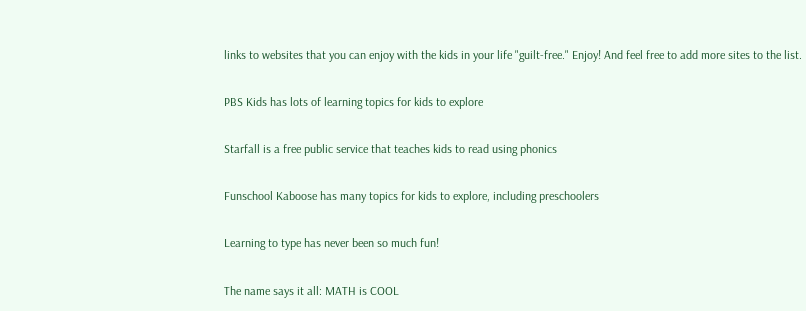links to websites that you can enjoy with the kids in your life "guilt-free." Enjoy! And feel free to add more sites to the list.

PBS Kids has lots of learning topics for kids to explore

Starfall is a free public service that teaches kids to read using phonics

Funschool Kaboose has many topics for kids to explore, including preschoolers

Learning to type has never been so much fun!

The name says it all: MATH is COOL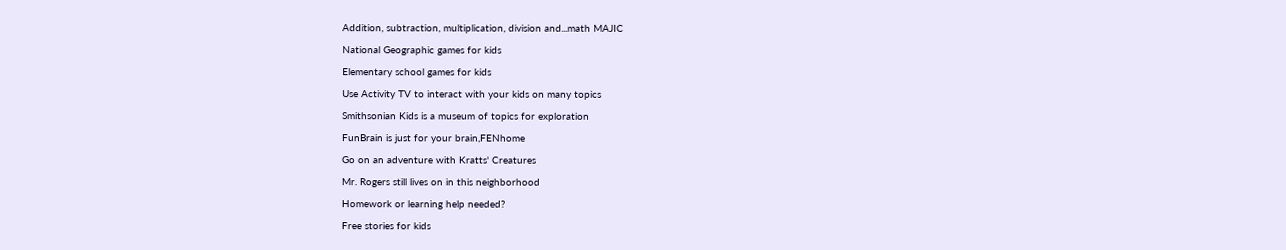Addition, subtraction, multiplication, division and...math MAJIC

National Geographic games for kids

Elementary school games for kids

Use Activity TV to interact with your kids on many topics

Smithsonian Kids is a museum of topics for exploration

FunBrain is just for your brain,FENhome

Go on an adventure with Kratts' Creatures

Mr. Rogers still lives on in this neighborhood

Homework or learning help needed?

Free stories for kids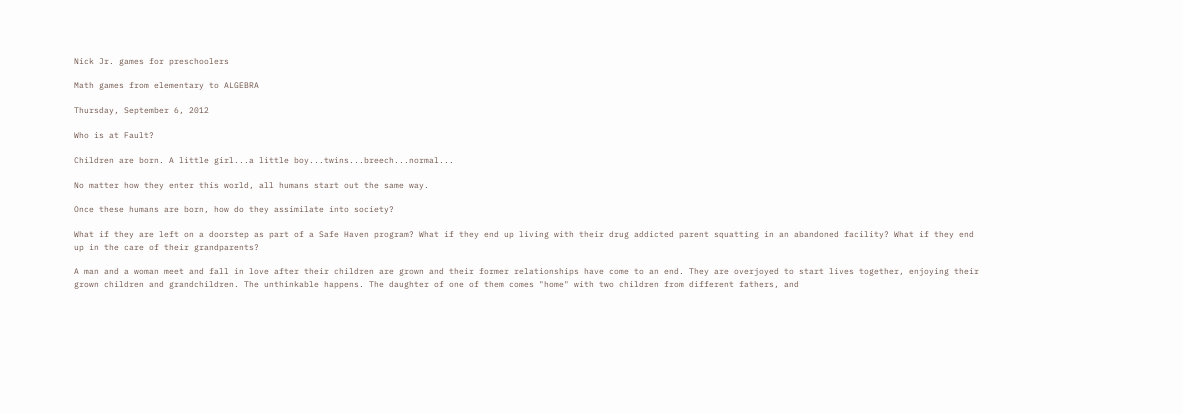Nick Jr. games for preschoolers

Math games from elementary to ALGEBRA

Thursday, September 6, 2012

Who is at Fault?

Children are born. A little girl...a little boy...twins...breech...normal...

No matter how they enter this world, all humans start out the same way.

Once these humans are born, how do they assimilate into society?

What if they are left on a doorstep as part of a Safe Haven program? What if they end up living with their drug addicted parent squatting in an abandoned facility? What if they end up in the care of their grandparents?

A man and a woman meet and fall in love after their children are grown and their former relationships have come to an end. They are overjoyed to start lives together, enjoying their grown children and grandchildren. The unthinkable happens. The daughter of one of them comes "home" with two children from different fathers, and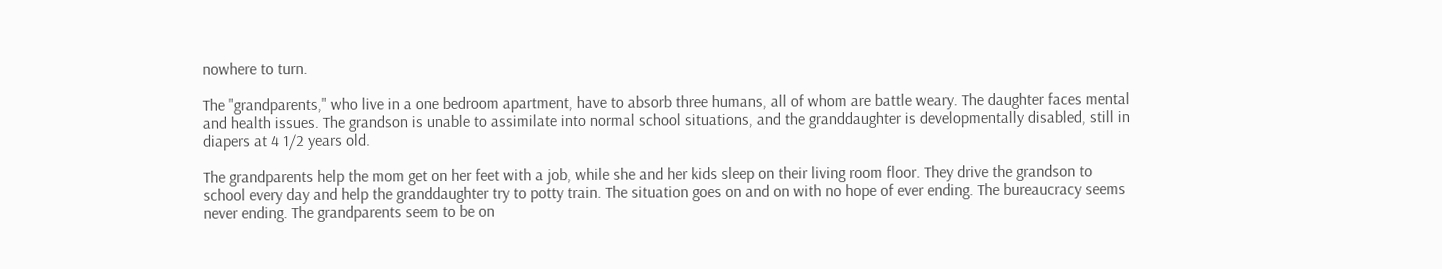nowhere to turn.

The "grandparents," who live in a one bedroom apartment, have to absorb three humans, all of whom are battle weary. The daughter faces mental and health issues. The grandson is unable to assimilate into normal school situations, and the granddaughter is developmentally disabled, still in diapers at 4 1/2 years old.

The grandparents help the mom get on her feet with a job, while she and her kids sleep on their living room floor. They drive the grandson to school every day and help the granddaughter try to potty train. The situation goes on and on with no hope of ever ending. The bureaucracy seems never ending. The grandparents seem to be on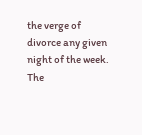the verge of divorce any given night of the week. The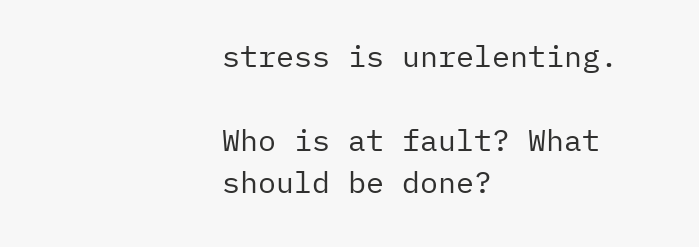stress is unrelenting.

Who is at fault? What should be done?